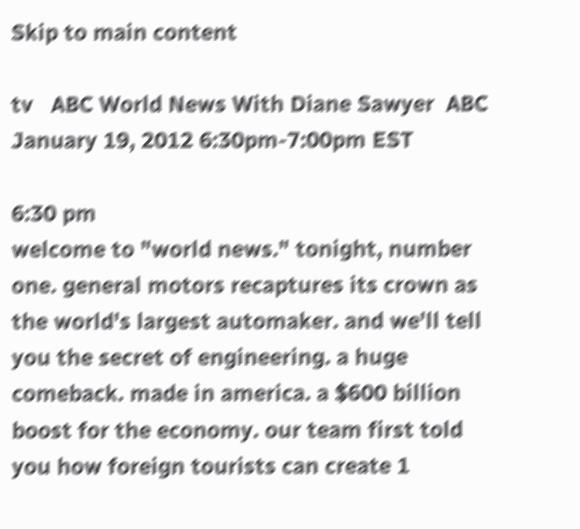Skip to main content

tv   ABC World News With Diane Sawyer  ABC  January 19, 2012 6:30pm-7:00pm EST

6:30 pm
welcome to "world news." tonight, number one. general motors recaptures its crown as the world's largest automaker. and we'll tell you the secret of engineering. a huge comeback. made in america. a $600 billion boost for the economy. our team first told you how foreign tourists can create 1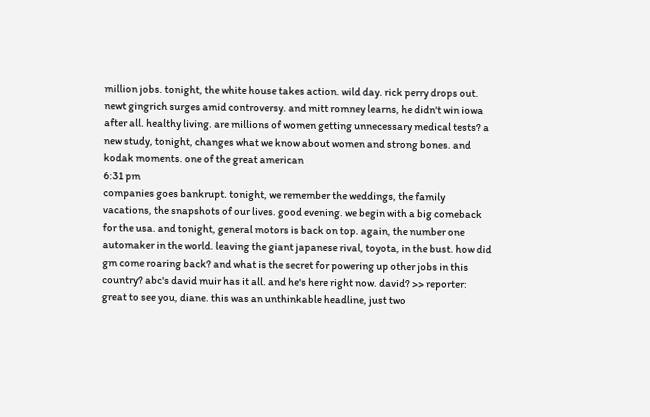million jobs. tonight, the white house takes action. wild day. rick perry drops out. newt gingrich surges amid controversy. and mitt romney learns, he didn't win iowa after all. healthy living. are millions of women getting unnecessary medical tests? a new study, tonight, changes what we know about women and strong bones. and kodak moments. one of the great american
6:31 pm
companies goes bankrupt. tonight, we remember the weddings, the family vacations, the snapshots of our lives. good evening. we begin with a big comeback for the usa. and tonight, general motors is back on top. again, the number one automaker in the world. leaving the giant japanese rival, toyota, in the bust. how did gm come roaring back? and what is the secret for powering up other jobs in this country? abc's david muir has it all. and he's here right now. david? >> reporter: great to see you, diane. this was an unthinkable headline, just two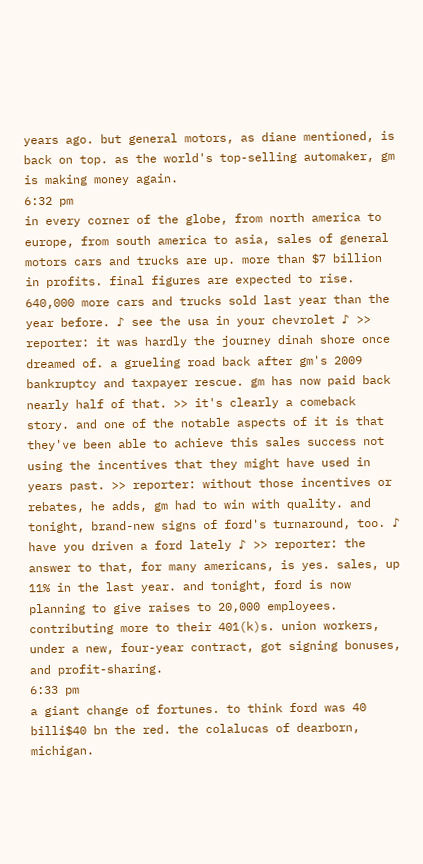years ago. but general motors, as diane mentioned, is back on top. as the world's top-selling automaker, gm is making money again.
6:32 pm
in every corner of the globe, from north america to europe, from south america to asia, sales of general motors cars and trucks are up. more than $7 billion in profits. final figures are expected to rise. 640,000 more cars and trucks sold last year than the year before. ♪ see the usa in your chevrolet ♪ >> reporter: it was hardly the journey dinah shore once dreamed of. a grueling road back after gm's 2009 bankruptcy and taxpayer rescue. gm has now paid back nearly half of that. >> it's clearly a comeback story. and one of the notable aspects of it is that they've been able to achieve this sales success not using the incentives that they might have used in years past. >> reporter: without those incentives or rebates, he adds, gm had to win with quality. and tonight, brand-new signs of ford's turnaround, too. ♪ have you driven a ford lately ♪ >> reporter: the answer to that, for many americans, is yes. sales, up 11% in the last year. and tonight, ford is now planning to give raises to 20,000 employees. contributing more to their 401(k)s. union workers, under a new, four-year contract, got signing bonuses, and profit-sharing.
6:33 pm
a giant change of fortunes. to think ford was 40 billi$40 bn the red. the colalucas of dearborn, michigan.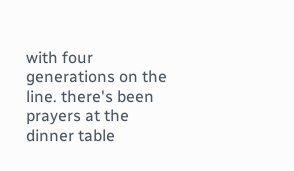with four generations on the line. there's been prayers at the dinner table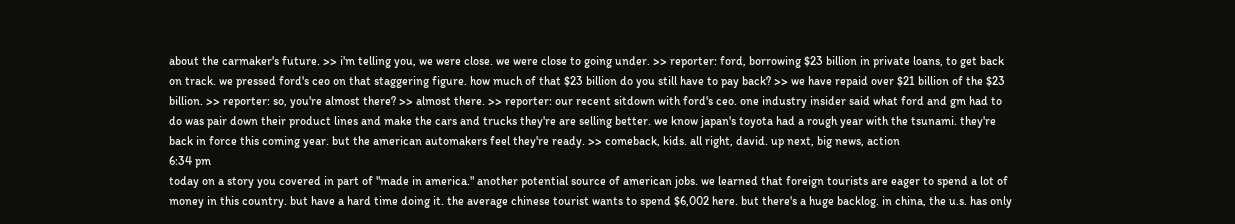about the carmaker's future. >> i'm telling you, we were close. we were close to going under. >> reporter: ford, borrowing $23 billion in private loans, to get back on track. we pressed ford's ceo on that staggering figure. how much of that $23 billion do you still have to pay back? >> we have repaid over $21 billion of the $23 billion. >> reporter: so, you're almost there? >> almost there. >> reporter: our recent sitdown with ford's ceo. one industry insider said what ford and gm had to do was pair down their product lines and make the cars and trucks they're are selling better. we know japan's toyota had a rough year with the tsunami. they're back in force this coming year. but the american automakers feel they're ready. >> comeback, kids. all right, david. up next, big news, action
6:34 pm
today on a story you covered in part of "made in america." another potential source of american jobs. we learned that foreign tourists are eager to spend a lot of money in this country. but have a hard time doing it. the average chinese tourist wants to spend $6,002 here. but there's a huge backlog. in china, the u.s. has only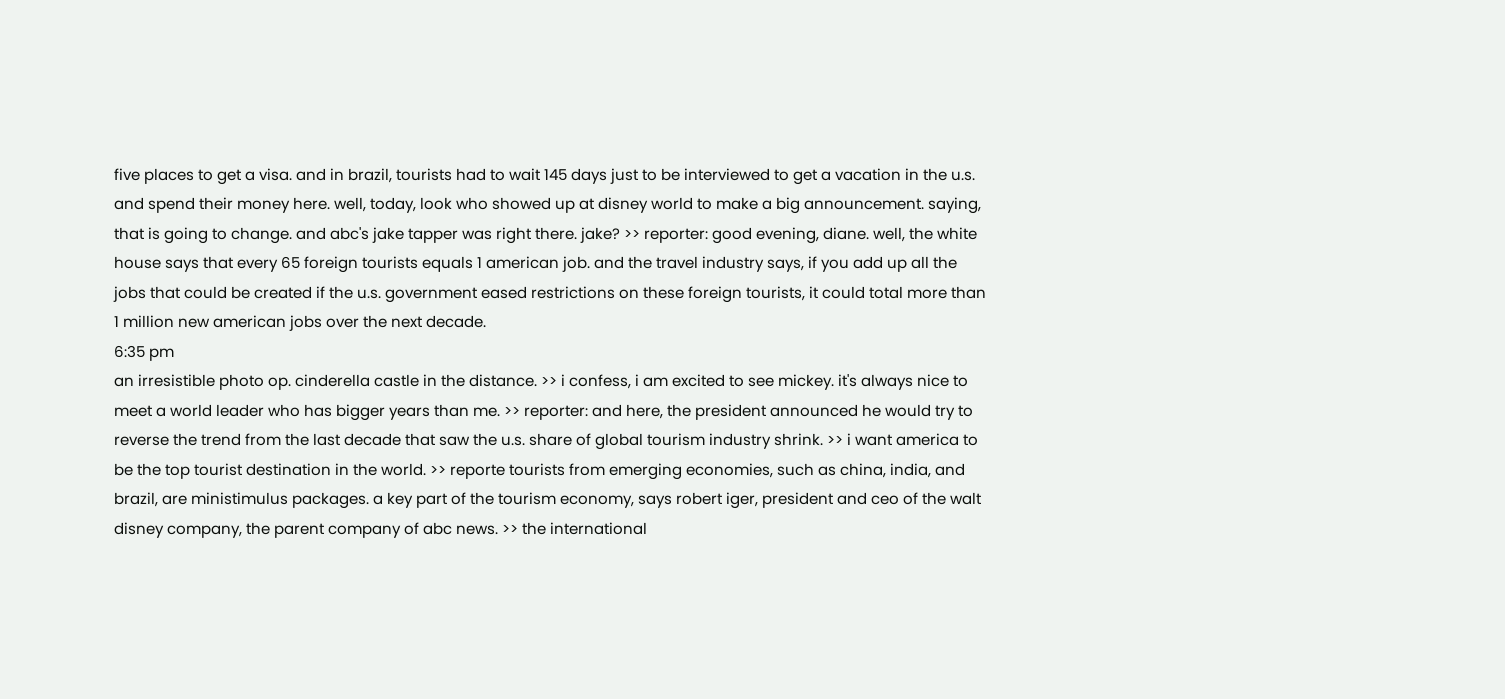five places to get a visa. and in brazil, tourists had to wait 145 days just to be interviewed to get a vacation in the u.s. and spend their money here. well, today, look who showed up at disney world to make a big announcement. saying, that is going to change. and abc's jake tapper was right there. jake? >> reporter: good evening, diane. well, the white house says that every 65 foreign tourists equals 1 american job. and the travel industry says, if you add up all the jobs that could be created if the u.s. government eased restrictions on these foreign tourists, it could total more than 1 million new american jobs over the next decade.
6:35 pm
an irresistible photo op. cinderella castle in the distance. >> i confess, i am excited to see mickey. it's always nice to meet a world leader who has bigger years than me. >> reporter: and here, the president announced he would try to reverse the trend from the last decade that saw the u.s. share of global tourism industry shrink. >> i want america to be the top tourist destination in the world. >> reporte tourists from emerging economies, such as china, india, and brazil, are ministimulus packages. a key part of the tourism economy, says robert iger, president and ceo of the walt disney company, the parent company of abc news. >> the international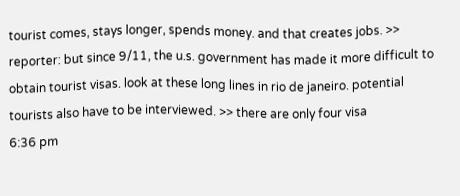tourist comes, stays longer, spends money. and that creates jobs. >> reporter: but since 9/11, the u.s. government has made it more difficult to obtain tourist visas. look at these long lines in rio de janeiro. potential tourists also have to be interviewed. >> there are only four visa
6:36 pm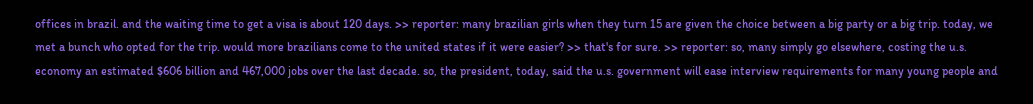offices in brazil. and the waiting time to get a visa is about 120 days. >> reporter: many brazilian girls when they turn 15 are given the choice between a big party or a big trip. today, we met a bunch who opted for the trip. would more brazilians come to the united states if it were easier? >> that's for sure. >> reporter: so, many simply go elsewhere, costing the u.s. economy an estimated $606 billion and 467,000 jobs over the last decade. so, the president, today, said the u.s. government will ease interview requirements for many young people and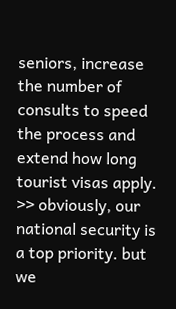seniors, increase the number of consults to speed the process and extend how long tourist visas apply. >> obviously, our national security is a top priority. but we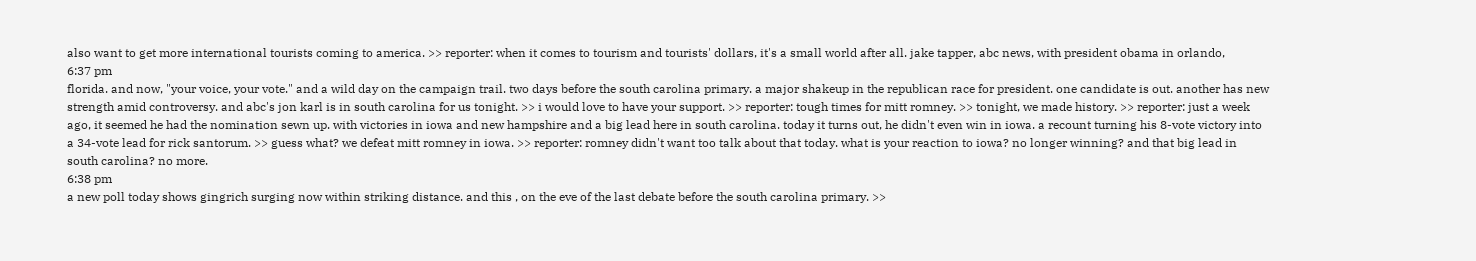also want to get more international tourists coming to america. >> reporter: when it comes to tourism and tourists' dollars, it's a small world after all. jake tapper, abc news, with president obama in orlando,
6:37 pm
florida. and now, "your voice, your vote." and a wild day on the campaign trail. two days before the south carolina primary. a major shakeup in the republican race for president. one candidate is out. another has new strength amid controversy. and abc's jon karl is in south carolina for us tonight. >> i would love to have your support. >> reporter: tough times for mitt romney. >> tonight, we made history. >> reporter: just a week ago, it seemed he had the nomination sewn up. with victories in iowa and new hampshire and a big lead here in south carolina. today it turns out, he didn't even win in iowa. a recount turning his 8-vote victory into a 34-vote lead for rick santorum. >> guess what? we defeat mitt romney in iowa. >> reporter: romney didn't want too talk about that today. what is your reaction to iowa? no longer winning? and that big lead in south carolina? no more.
6:38 pm
a new poll today shows gingrich surging now within striking distance. and this , on the eve of the last debate before the south carolina primary. >>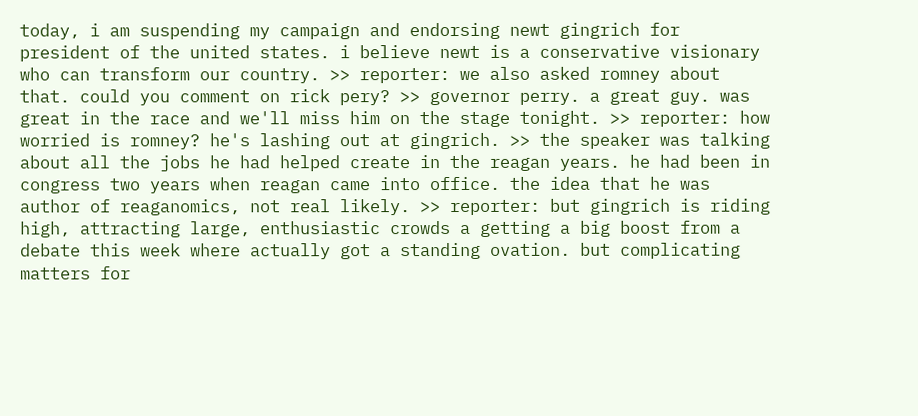today, i am suspending my campaign and endorsing newt gingrich for president of the united states. i believe newt is a conservative visionary who can transform our country. >> reporter: we also asked romney about that. could you comment on rick pery? >> governor perry. a great guy. was great in the race and we'll miss him on the stage tonight. >> reporter: how worried is romney? he's lashing out at gingrich. >> the speaker was talking about all the jobs he had helped create in the reagan years. he had been in congress two years when reagan came into office. the idea that he was author of reaganomics, not real likely. >> reporter: but gingrich is riding high, attracting large, enthusiastic crowds a getting a big boost from a debate this week where actually got a standing ovation. but complicating matters for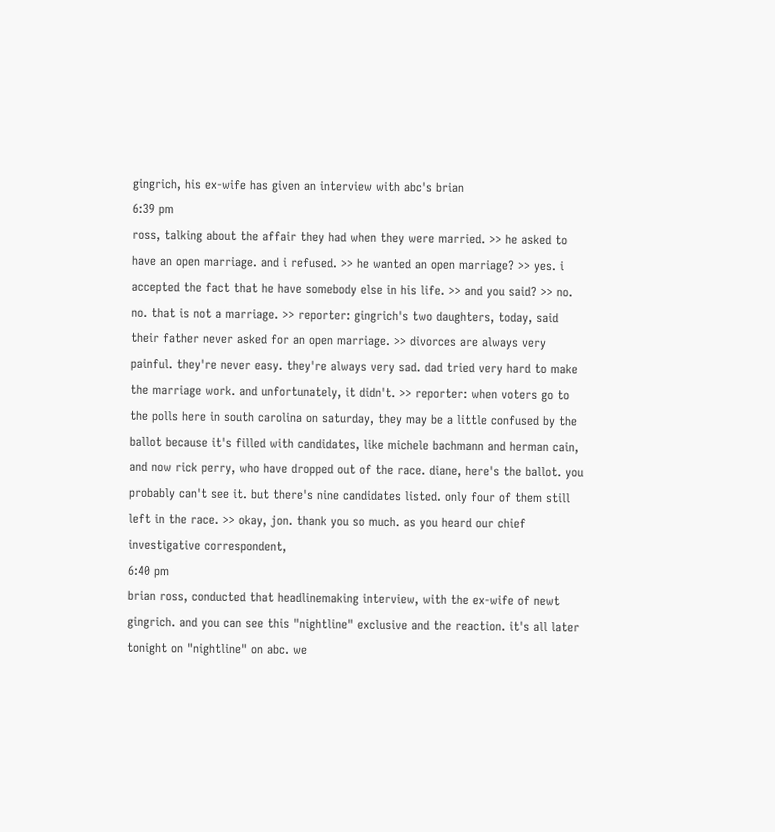gingrich, his ex-wife has given an interview with abc's brian
6:39 pm
ross, talking about the affair they had when they were married. >> he asked to have an open marriage. and i refused. >> he wanted an open marriage? >> yes. i accepted the fact that he have somebody else in his life. >> and you said? >> no. no. that is not a marriage. >> reporter: gingrich's two daughters, today, said their father never asked for an open marriage. >> divorces are always very painful. they're never easy. they're always very sad. dad tried very hard to make the marriage work. and unfortunately, it didn't. >> reporter: when voters go to the polls here in south carolina on saturday, they may be a little confused by the ballot because it's filled with candidates, like michele bachmann and herman cain, and now rick perry, who have dropped out of the race. diane, here's the ballot. you probably can't see it. but there's nine candidates listed. only four of them still left in the race. >> okay, jon. thank you so much. as you heard our chief investigative correspondent,
6:40 pm
brian ross, conducted that headlinemaking interview, with the ex-wife of newt gingrich. and you can see this "nightline" exclusive and the reaction. it's all later tonight on "nightline" on abc. we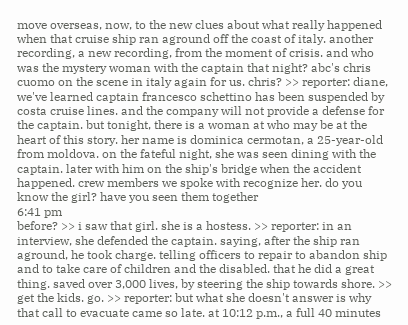move overseas, now, to the new clues about what really happened when that cruise ship ran aground off the coast of italy. another recording, a new recording, from the moment of crisis. and who was the mystery woman with the captain that night? abc's chris cuomo on the scene in italy again for us. chris? >> reporter: diane, we've learned captain francesco schettino has been suspended by costa cruise lines. and the company will not provide a defense for the captain. but tonight, there is a woman at who may be at the heart of this story. her name is dominica cermotan, a 25-year-old from moldova. on the fateful night, she was seen dining with the captain. later with him on the ship's bridge when the accident happened. crew members we spoke with recognize her. do you know the girl? have you seen them together
6:41 pm
before? >> i saw that girl. she is a hostess. >> reporter: in an interview, she defended the captain. saying, after the ship ran aground, he took charge. telling officers to repair to abandon ship and to take care of children and the disabled. that he did a great thing. saved over 3,000 lives, by steering the ship towards shore. >> get the kids. go. >> reporter: but what she doesn't answer is why that call to evacuate came so late. at 10:12 p.m., a full 40 minutes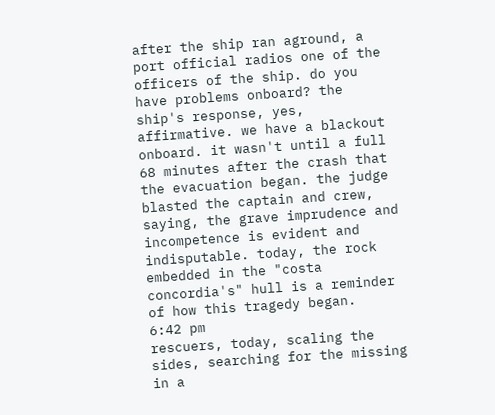after the ship ran aground, a port official radios one of the officers of the ship. do you have problems onboard? the ship's response, yes, affirmative. we have a blackout onboard. it wasn't until a full 68 minutes after the crash that the evacuation began. the judge blasted the captain and crew, saying, the grave imprudence and incompetence is evident and indisputable. today, the rock embedded in the "costa concordia's" hull is a reminder of how this tragedy began.
6:42 pm
rescuers, today, scaling the sides, searching for the missing in a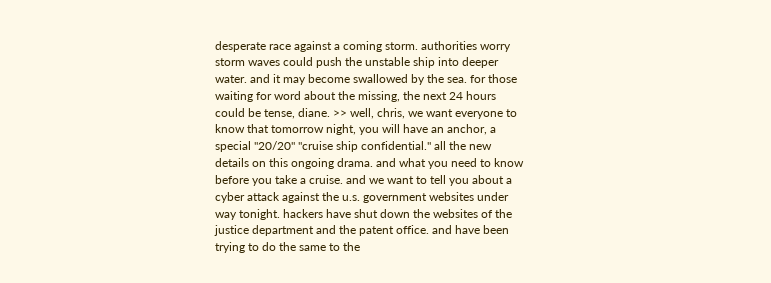desperate race against a coming storm. authorities worry storm waves could push the unstable ship into deeper water. and it may become swallowed by the sea. for those waiting for word about the missing, the next 24 hours could be tense, diane. >> well, chris, we want everyone to know that tomorrow night, you will have an anchor, a special "20/20" "cruise ship confidential." all the new details on this ongoing drama. and what you need to know before you take a cruise. and we want to tell you about a cyber attack against the u.s. government websites under way tonight. hackers have shut down the websites of the justice department and the patent office. and have been trying to do the same to the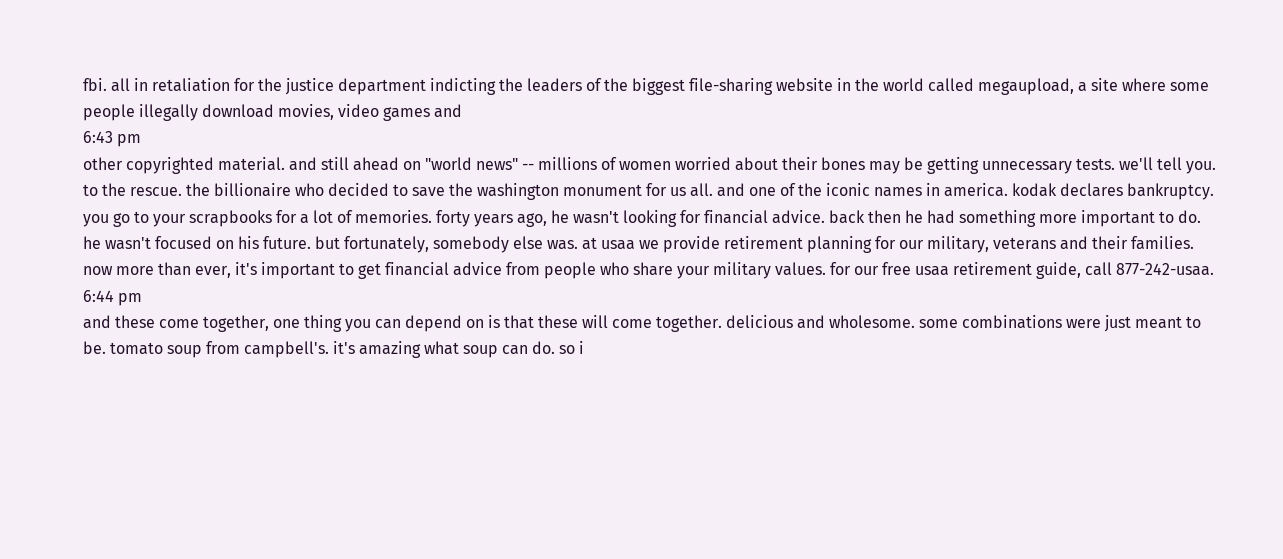fbi. all in retaliation for the justice department indicting the leaders of the biggest file-sharing website in the world called megaupload, a site where some people illegally download movies, video games and
6:43 pm
other copyrighted material. and still ahead on "world news" -- millions of women worried about their bones may be getting unnecessary tests. we'll tell you. to the rescue. the billionaire who decided to save the washington monument for us all. and one of the iconic names in america. kodak declares bankruptcy. you go to your scrapbooks for a lot of memories. forty years ago, he wasn't looking for financial advice. back then he had something more important to do. he wasn't focused on his future. but fortunately, somebody else was. at usaa we provide retirement planning for our military, veterans and their families. now more than ever, it's important to get financial advice from people who share your military values. for our free usaa retirement guide, call 877-242-usaa.
6:44 pm
and these come together, one thing you can depend on is that these will come together. delicious and wholesome. some combinations were just meant to be. tomato soup from campbell's. it's amazing what soup can do. so i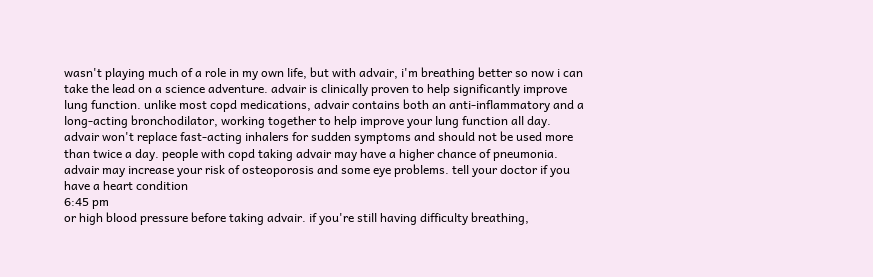wasn't playing much of a role in my own life, but with advair, i'm breathing better so now i can take the lead on a science adventure. advair is clinically proven to help significantly improve lung function. unlike most copd medications, advair contains both an anti-inflammatory and a long-acting bronchodilator, working together to help improve your lung function all day. advair won't replace fast-acting inhalers for sudden symptoms and should not be used more than twice a day. people with copd taking advair may have a higher chance of pneumonia. advair may increase your risk of osteoporosis and some eye problems. tell your doctor if you have a heart condition
6:45 pm
or high blood pressure before taking advair. if you're still having difficulty breathing,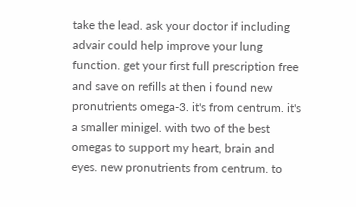take the lead. ask your doctor if including advair could help improve your lung function. get your first full prescription free and save on refills at then i found new pronutrients omega-3. it's from centrum. it's a smaller minigel. with two of the best omegas to support my heart, brain and eyes. new pronutrients from centrum. to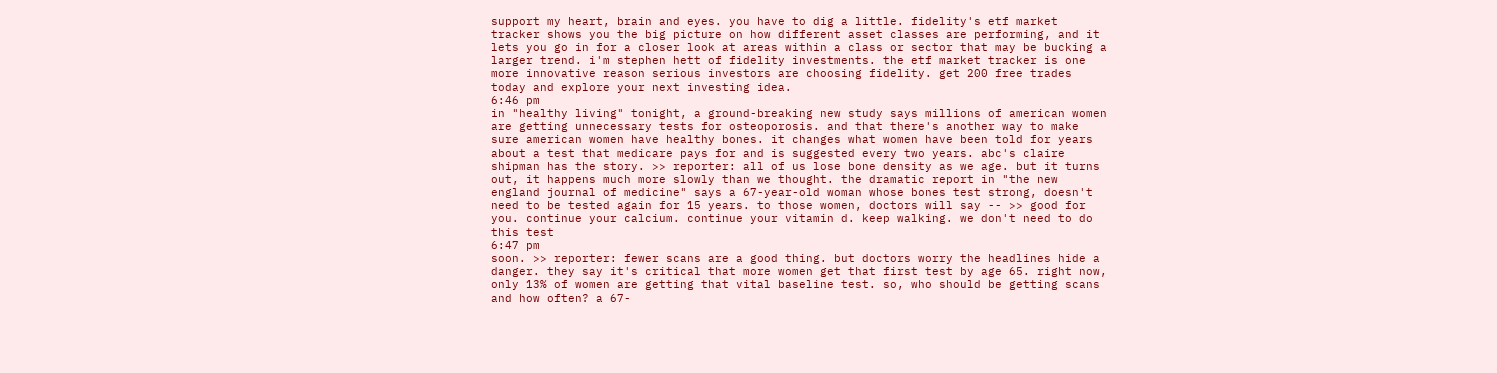support my heart, brain and eyes. you have to dig a little. fidelity's etf market tracker shows you the big picture on how different asset classes are performing, and it lets you go in for a closer look at areas within a class or sector that may be bucking a larger trend. i'm stephen hett of fidelity investments. the etf market tracker is one more innovative reason serious investors are choosing fidelity. get 200 free trades today and explore your next investing idea.
6:46 pm
in "healthy living" tonight, a ground-breaking new study says millions of american women are getting unnecessary tests for osteoporosis. and that there's another way to make sure american women have healthy bones. it changes what women have been told for years about a test that medicare pays for and is suggested every two years. abc's claire shipman has the story. >> reporter: all of us lose bone density as we age. but it turns out, it happens much more slowly than we thought. the dramatic report in "the new england journal of medicine" says a 67-year-old woman whose bones test strong, doesn't need to be tested again for 15 years. to those women, doctors will say -- >> good for you. continue your calcium. continue your vitamin d. keep walking. we don't need to do this test
6:47 pm
soon. >> reporter: fewer scans are a good thing. but doctors worry the headlines hide a danger. they say it's critical that more women get that first test by age 65. right now, only 13% of women are getting that vital baseline test. so, who should be getting scans and how often? a 67-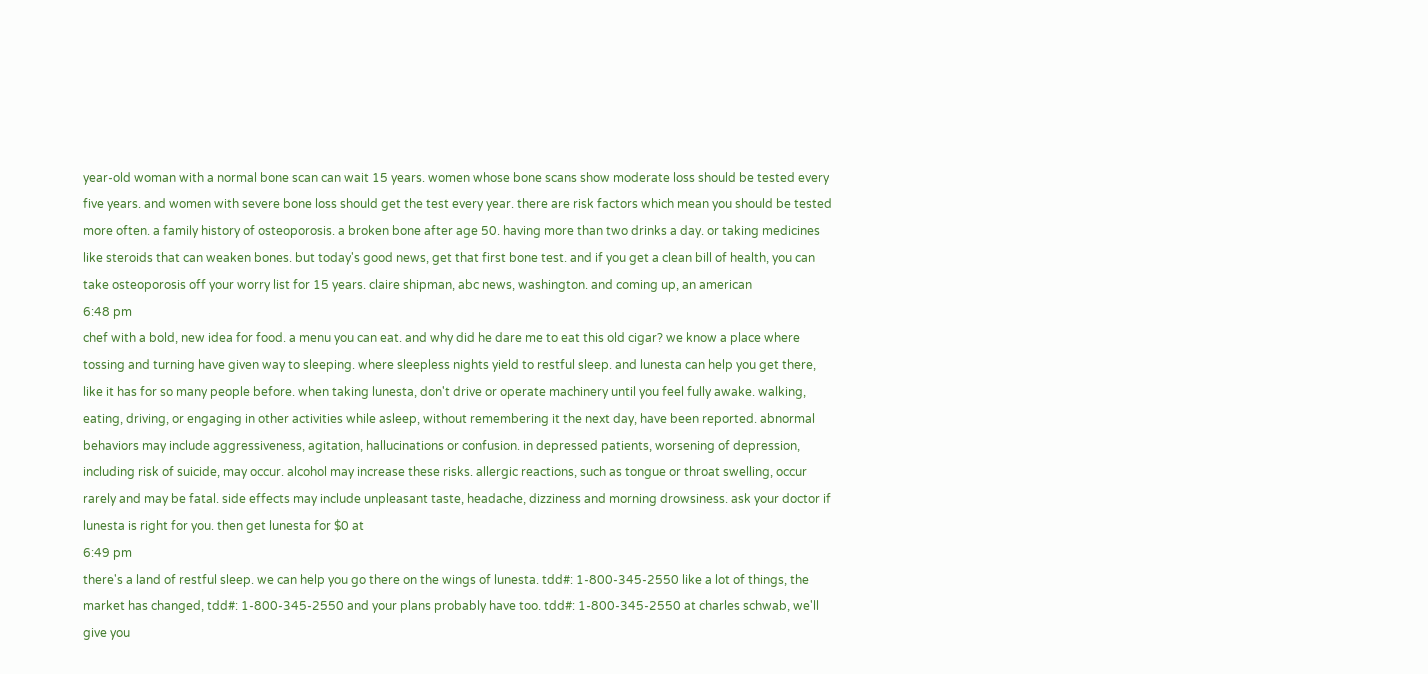year-old woman with a normal bone scan can wait 15 years. women whose bone scans show moderate loss should be tested every five years. and women with severe bone loss should get the test every year. there are risk factors which mean you should be tested more often. a family history of osteoporosis. a broken bone after age 50. having more than two drinks a day. or taking medicines like steroids that can weaken bones. but today's good news, get that first bone test. and if you get a clean bill of health, you can take osteoporosis off your worry list for 15 years. claire shipman, abc news, washington. and coming up, an american
6:48 pm
chef with a bold, new idea for food. a menu you can eat. and why did he dare me to eat this old cigar? we know a place where tossing and turning have given way to sleeping. where sleepless nights yield to restful sleep. and lunesta can help you get there, like it has for so many people before. when taking lunesta, don't drive or operate machinery until you feel fully awake. walking, eating, driving, or engaging in other activities while asleep, without remembering it the next day, have been reported. abnormal behaviors may include aggressiveness, agitation, hallucinations or confusion. in depressed patients, worsening of depression, including risk of suicide, may occur. alcohol may increase these risks. allergic reactions, such as tongue or throat swelling, occur rarely and may be fatal. side effects may include unpleasant taste, headache, dizziness and morning drowsiness. ask your doctor if lunesta is right for you. then get lunesta for $0 at
6:49 pm
there's a land of restful sleep. we can help you go there on the wings of lunesta. tdd#: 1-800-345-2550 like a lot of things, the market has changed, tdd#: 1-800-345-2550 and your plans probably have too. tdd#: 1-800-345-2550 at charles schwab, we'll give you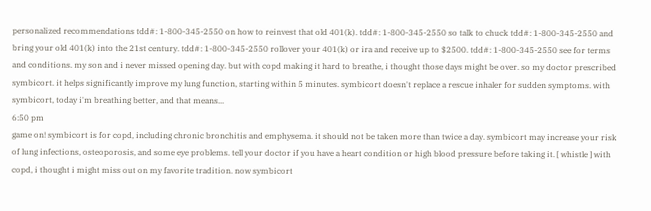personalized recommendations tdd#: 1-800-345-2550 on how to reinvest that old 401(k). tdd#: 1-800-345-2550 so talk to chuck tdd#: 1-800-345-2550 and bring your old 401(k) into the 21st century. tdd#: 1-800-345-2550 rollover your 401(k) or ira and receive up to $2500. tdd#: 1-800-345-2550 see for terms and conditions. my son and i never missed opening day. but with copd making it hard to breathe, i thought those days might be over. so my doctor prescribed symbicort. it helps significantly improve my lung function, starting within 5 minutes. symbicort doesn't replace a rescue inhaler for sudden symptoms. with symbicort, today i'm breathing better, and that means...
6:50 pm
game on! symbicort is for copd, including chronic bronchitis and emphysema. it should not be taken more than twice a day. symbicort may increase your risk of lung infections, osteoporosis, and some eye problems. tell your doctor if you have a heart condition or high blood pressure before taking it. [ whistle ] with copd, i thought i might miss out on my favorite tradition. now symbicort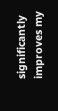significantly improves my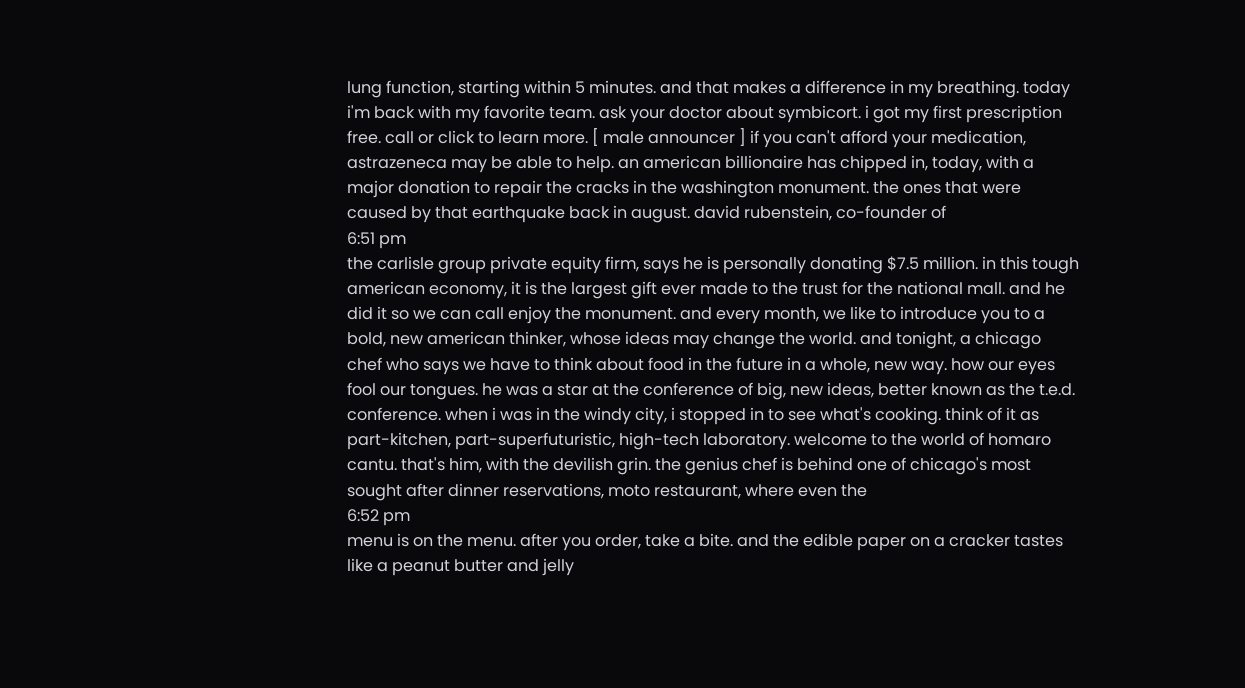lung function, starting within 5 minutes. and that makes a difference in my breathing. today i'm back with my favorite team. ask your doctor about symbicort. i got my first prescription free. call or click to learn more. [ male announcer ] if you can't afford your medication, astrazeneca may be able to help. an american billionaire has chipped in, today, with a major donation to repair the cracks in the washington monument. the ones that were caused by that earthquake back in august. david rubenstein, co-founder of
6:51 pm
the carlisle group private equity firm, says he is personally donating $7.5 million. in this tough american economy, it is the largest gift ever made to the trust for the national mall. and he did it so we can call enjoy the monument. and every month, we like to introduce you to a bold, new american thinker, whose ideas may change the world. and tonight, a chicago chef who says we have to think about food in the future in a whole, new way. how our eyes fool our tongues. he was a star at the conference of big, new ideas, better known as the t.e.d. conference. when i was in the windy city, i stopped in to see what's cooking. think of it as part-kitchen, part-superfuturistic, high-tech laboratory. welcome to the world of homaro cantu. that's him, with the devilish grin. the genius chef is behind one of chicago's most sought after dinner reservations, moto restaurant, where even the
6:52 pm
menu is on the menu. after you order, take a bite. and the edible paper on a cracker tastes like a peanut butter and jelly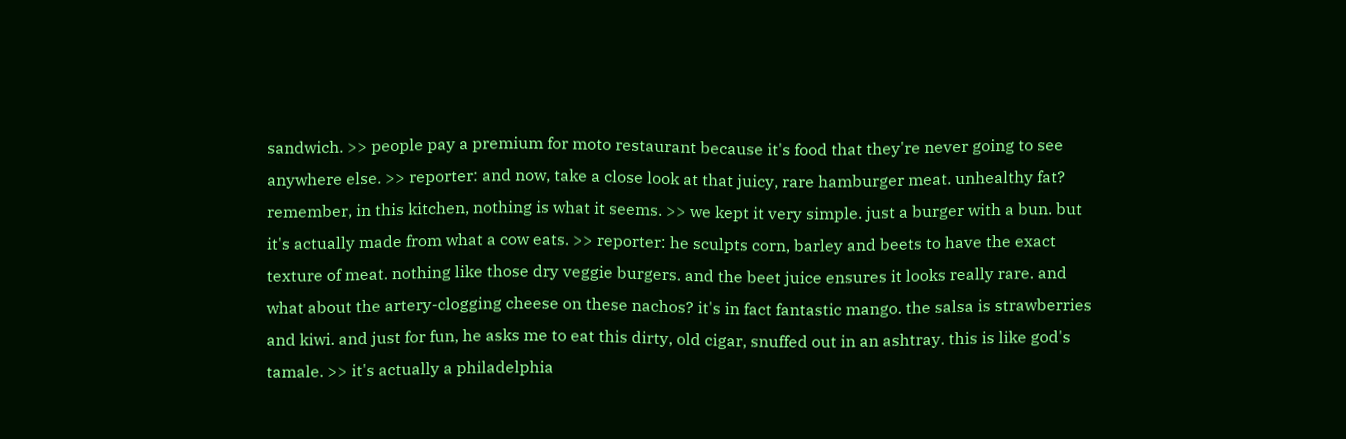sandwich. >> people pay a premium for moto restaurant because it's food that they're never going to see anywhere else. >> reporter: and now, take a close look at that juicy, rare hamburger meat. unhealthy fat? remember, in this kitchen, nothing is what it seems. >> we kept it very simple. just a burger with a bun. but it's actually made from what a cow eats. >> reporter: he sculpts corn, barley and beets to have the exact texture of meat. nothing like those dry veggie burgers. and the beet juice ensures it looks really rare. and what about the artery-clogging cheese on these nachos? it's in fact fantastic mango. the salsa is strawberries and kiwi. and just for fun, he asks me to eat this dirty, old cigar, snuffed out in an ashtray. this is like god's tamale. >> it's actually a philadelphia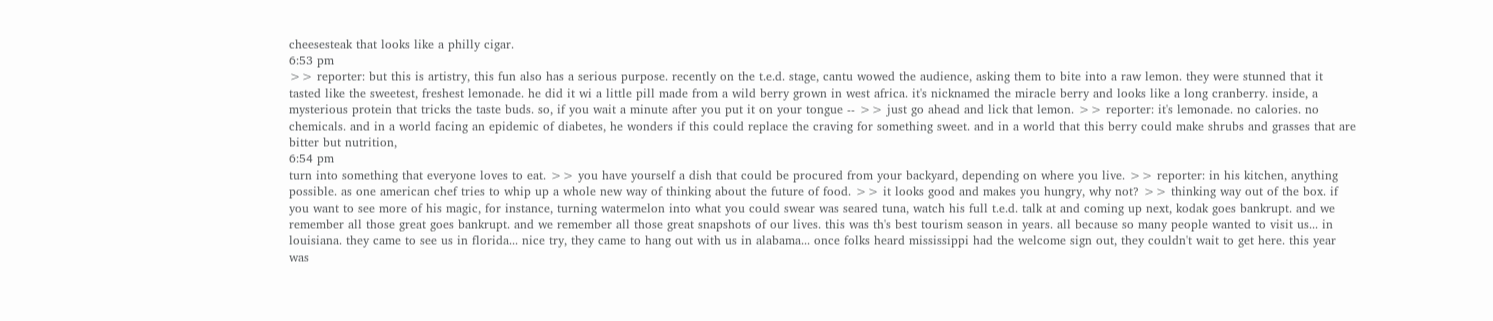cheesesteak that looks like a philly cigar.
6:53 pm
>> reporter: but this is artistry, this fun also has a serious purpose. recently on the t.e.d. stage, cantu wowed the audience, asking them to bite into a raw lemon. they were stunned that it tasted like the sweetest, freshest lemonade. he did it wi a little pill made from a wild berry grown in west africa. it's nicknamed the miracle berry and looks like a long cranberry. inside, a mysterious protein that tricks the taste buds. so, if you wait a minute after you put it on your tongue -- >> just go ahead and lick that lemon. >> reporter: it's lemonade. no calories. no chemicals. and in a world facing an epidemic of diabetes, he wonders if this could replace the craving for something sweet. and in a world that this berry could make shrubs and grasses that are bitter but nutrition,
6:54 pm
turn into something that everyone loves to eat. >> you have yourself a dish that could be procured from your backyard, depending on where you live. >> reporter: in his kitchen, anything possible. as one american chef tries to whip up a whole new way of thinking about the future of food. >> it looks good and makes you hungry, why not? >> thinking way out of the box. if you want to see more of his magic, for instance, turning watermelon into what you could swear was seared tuna, watch his full t.e.d. talk at and coming up next, kodak goes bankrupt. and we remember all those great goes bankrupt. and we remember all those great snapshots of our lives. this was th's best tourism season in years. all because so many people wanted to visit us... in louisiana. they came to see us in florida... nice try, they came to hang out with us in alabama... once folks heard mississippi had the welcome sign out, they couldn't wait to get here. this year was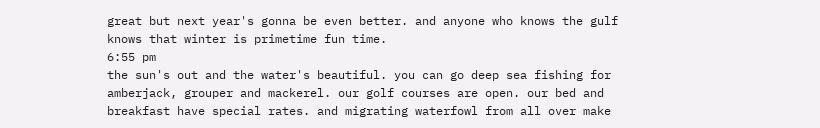great but next year's gonna be even better. and anyone who knows the gulf knows that winter is primetime fun time.
6:55 pm
the sun's out and the water's beautiful. you can go deep sea fishing for amberjack, grouper and mackerel. our golf courses are open. our bed and breakfast have special rates. and migrating waterfowl from all over make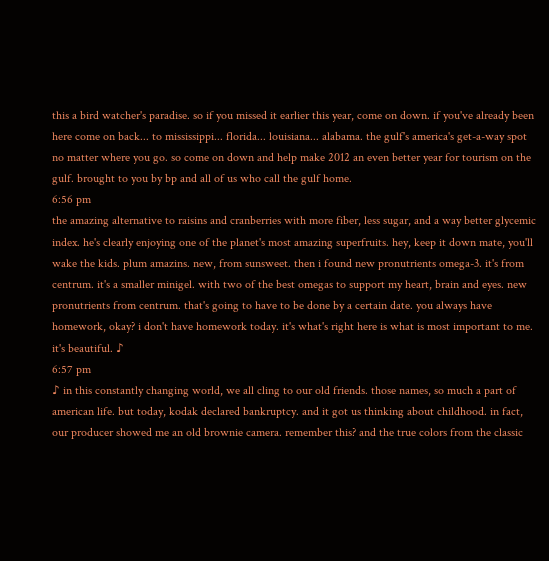this a bird watcher's paradise. so if you missed it earlier this year, come on down. if you've already been here come on back... to mississippi... florida... louisiana... alabama. the gulf's america's get-a-way spot no matter where you go. so come on down and help make 2012 an even better year for tourism on the gulf. brought to you by bp and all of us who call the gulf home.
6:56 pm
the amazing alternative to raisins and cranberries with more fiber, less sugar, and a way better glycemic index. he's clearly enjoying one of the planet's most amazing superfruits. hey, keep it down mate, you'll wake the kids. plum amazins. new, from sunsweet. then i found new pronutrients omega-3. it's from centrum. it's a smaller minigel. with two of the best omegas to support my heart, brain and eyes. new pronutrients from centrum. that's going to have to be done by a certain date. you always have homework, okay? i don't have homework today. it's what's right here is what is most important to me. it's beautiful. ♪
6:57 pm
♪ in this constantly changing world, we all cling to our old friends. those names, so much a part of american life. but today, kodak declared bankruptcy. and it got us thinking about childhood. in fact, our producer showed me an old brownie camera. remember this? and the true colors from the classic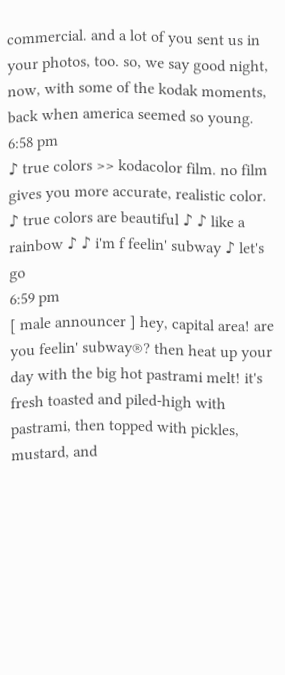commercial. and a lot of you sent us in your photos, too. so, we say good night, now, with some of the kodak moments, back when america seemed so young.
6:58 pm
♪ true colors >> kodacolor film. no film gives you more accurate, realistic color. ♪ true colors are beautiful ♪ ♪ like a rainbow ♪ ♪ i'm f feelin' subway ♪ let's go
6:59 pm
[ male announcer ] hey, capital area! are you feelin' subway®? then heat up your day with the big hot pastrami melt! it's fresh toasted and piled-high with pastrami, then topped with pickles, mustard, and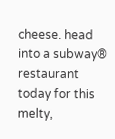cheese. head into a subway® restaurant today for this melty,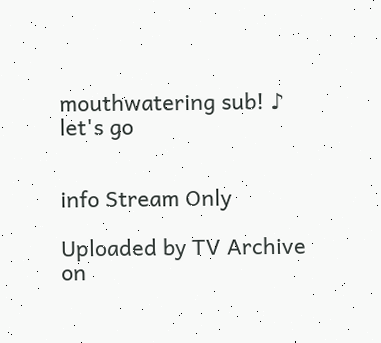mouthwatering sub! ♪ let's go


info Stream Only

Uploaded by TV Archive on